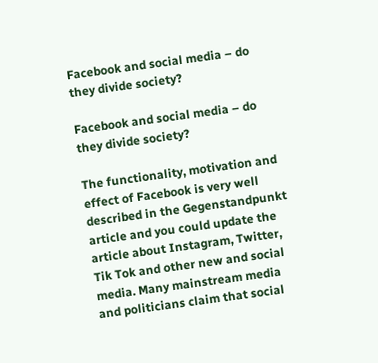Facebook and social media – do they divide society?

Facebook and social media – do they divide society?

The functionality, motivation and effect of Facebook is very well described in the Gegenstandpunkt article and you could update the article about Instagram, Twitter, Tik Tok and other new and social media. Many mainstream media and politicians claim that social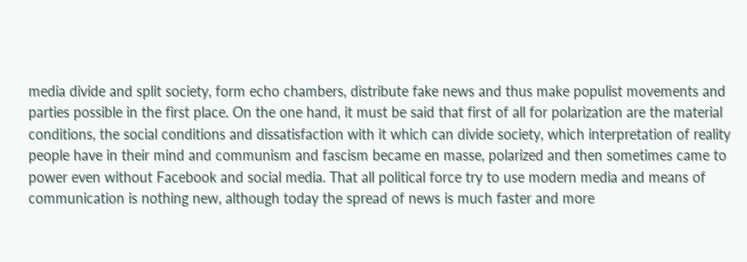media divide and split society, form echo chambers, distribute fake news and thus make populist movements and parties possible in the first place. On the one hand, it must be said that first of all for polarization are the material conditions, the social conditions and dissatisfaction with it which can divide society, which interpretation of reality people have in their mind and communism and fascism became en masse, polarized and then sometimes came to power even without Facebook and social media. That all political force try to use modern media and means of communication is nothing new, although today the spread of news is much faster and more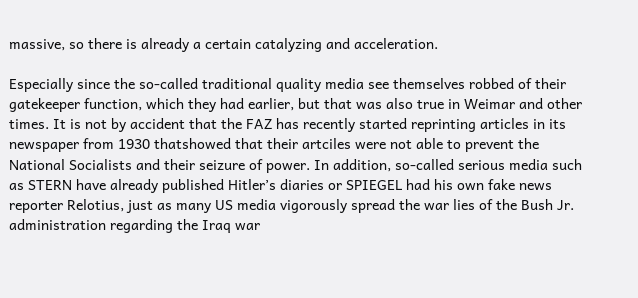massive, so there is already a certain catalyzing and acceleration.

Especially since the so-called traditional quality media see themselves robbed of their gatekeeper function, which they had earlier, but that was also true in Weimar and other times. It is not by accident that the FAZ has recently started reprinting articles in its newspaper from 1930 thatshowed that their artciles were not able to prevent the National Socialists and their seizure of power. In addition, so-called serious media such as STERN have already published Hitler’s diaries or SPIEGEL had his own fake news reporter Relotius, just as many US media vigorously spread the war lies of the Bush Jr. administration regarding the Iraq war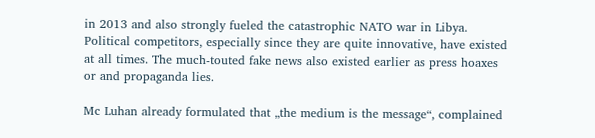in 2013 and also strongly fueled the catastrophic NATO war in Libya. Political competitors, especially since they are quite innovative, have existed at all times. The much-touted fake news also existed earlier as press hoaxes or and propaganda lies.

Mc Luhan already formulated that „the medium is the message“, complained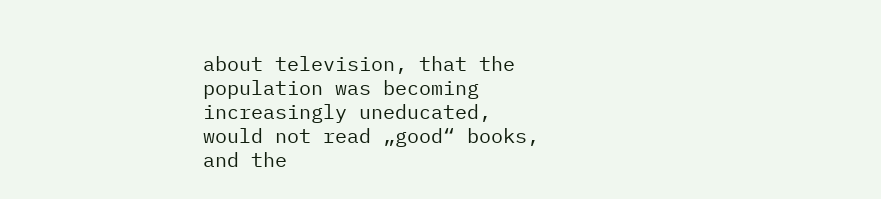about television, that the population was becoming increasingly uneducated, would not read „good“ books, and the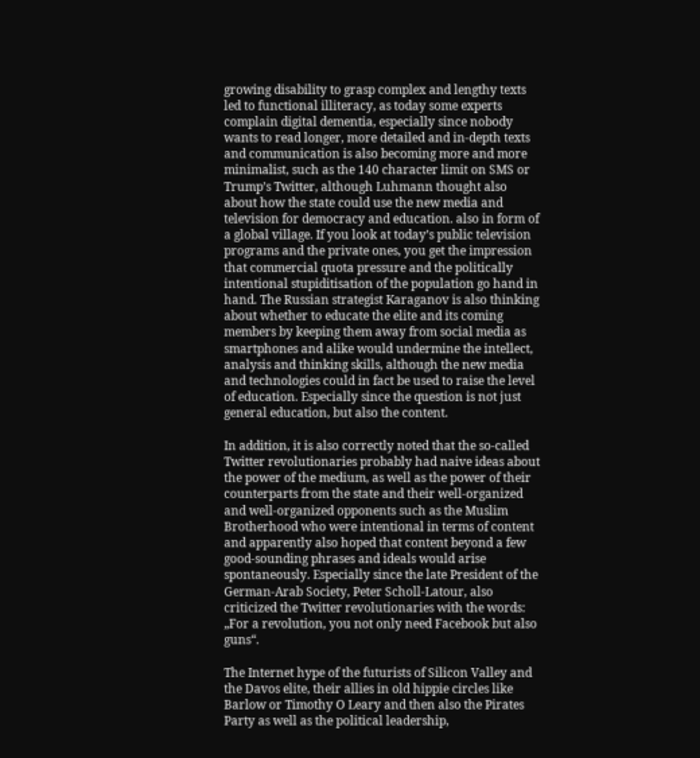growing disability to grasp complex and lengthy texts led to functional illiteracy, as today some experts complain digital dementia, especially since nobody wants to read longer, more detailed and in-depth texts and communication is also becoming more and more minimalist, such as the 140 character limit on SMS or Trump’s Twitter, although Luhmann thought also about how the state could use the new media and television for democracy and education. also in form of a global village. If you look at today’s public television programs and the private ones, you get the impression that commercial quota pressure and the politically intentional stupiditisation of the population go hand in hand. The Russian strategist Karaganov is also thinking about whether to educate the elite and its coming members by keeping them away from social media as smartphones and alike would undermine the intellect, analysis and thinking skills, although the new media and technologies could in fact be used to raise the level of education. Especially since the question is not just general education, but also the content.

In addition, it is also correctly noted that the so-called Twitter revolutionaries probably had naive ideas about the power of the medium, as well as the power of their counterparts from the state and their well-organized and well-organized opponents such as the Muslim Brotherhood who were intentional in terms of content and apparently also hoped that content beyond a few good-sounding phrases and ideals would arise spontaneously. Especially since the late President of the German-Arab Society, Peter Scholl-Latour, also criticized the Twitter revolutionaries with the words: „For a revolution, you not only need Facebook but also guns“.

The Internet hype of the futurists of Silicon Valley and the Davos elite, their allies in old hippie circles like Barlow or Timothy O Leary and then also the Pirates Party as well as the political leadership,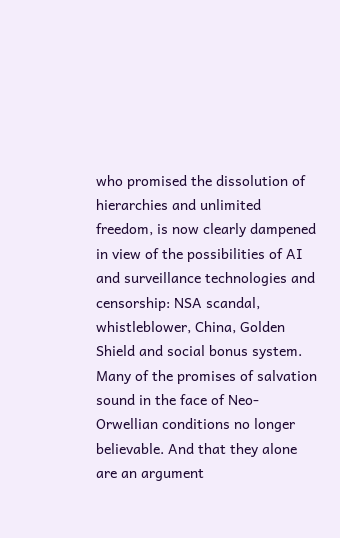who promised the dissolution of hierarchies and unlimited freedom, is now clearly dampened in view of the possibilities of AI and surveillance technologies and censorship: NSA scandal, whistleblower, China, Golden Shield and social bonus system. Many of the promises of salvation sound in the face of Neo-Orwellian conditions no longer believable. And that they alone are an argument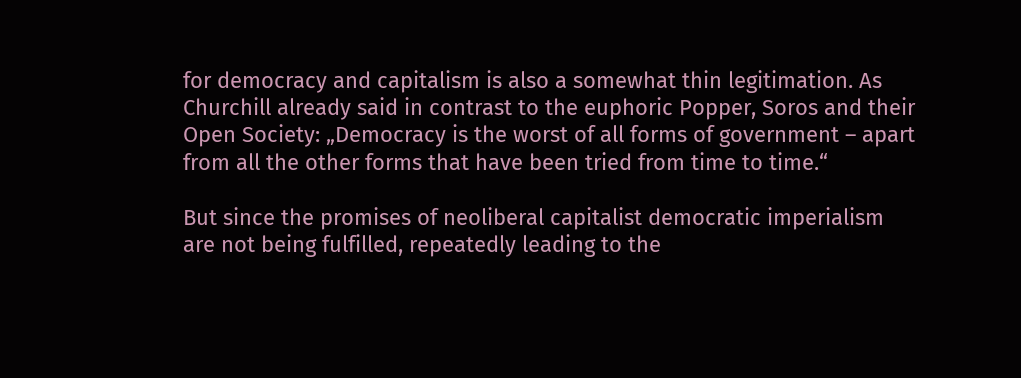for democracy and capitalism is also a somewhat thin legitimation. As Churchill already said in contrast to the euphoric Popper, Soros and their Open Society: „Democracy is the worst of all forms of government – apart from all the other forms that have been tried from time to time.“

But since the promises of neoliberal capitalist democratic imperialism are not being fulfilled, repeatedly leading to the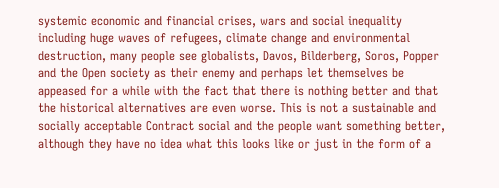systemic economic and financial crises, wars and social inequality including huge waves of refugees, climate change and environmental destruction, many people see globalists, Davos, Bilderberg, Soros, Popper and the Open society as their enemy and perhaps let themselves be appeased for a while with the fact that there is nothing better and that the historical alternatives are even worse. This is not a sustainable and socially acceptable Contract social and the people want something better, although they have no idea what this looks like or just in the form of a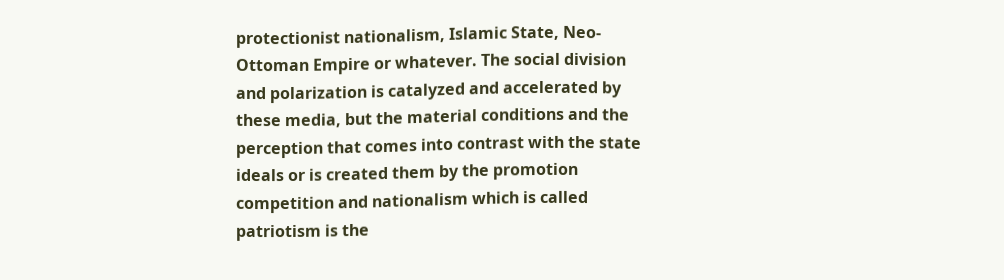protectionist nationalism, Islamic State, Neo-Ottoman Empire or whatever. The social division and polarization is catalyzed and accelerated by these media, but the material conditions and the perception that comes into contrast with the state ideals or is created them by the promotion competition and nationalism which is called patriotism is the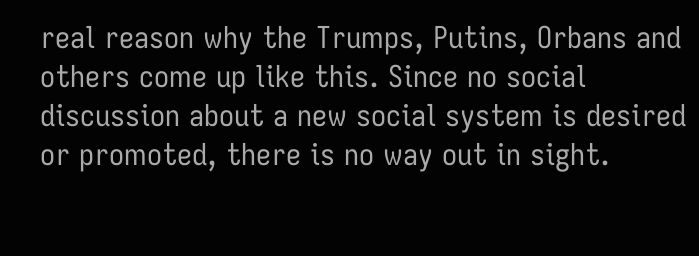real reason why the Trumps, Putins, Orbans and others come up like this. Since no social discussion about a new social system is desired or promoted, there is no way out in sight.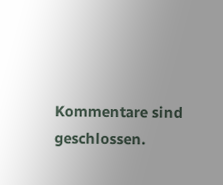Kommentare sind geschlossen.